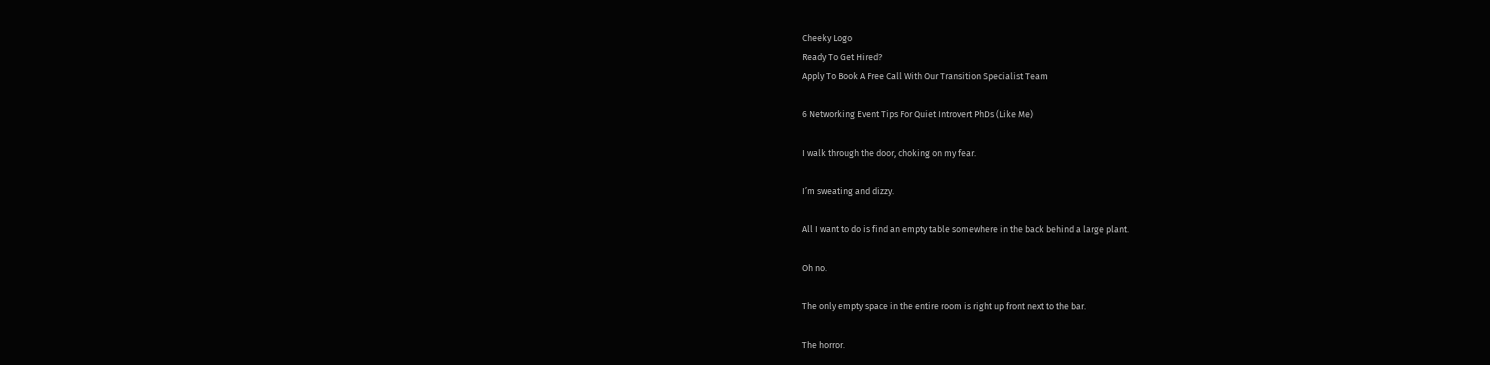Cheeky Logo
Ready To Get Hired?
Apply To Book A Free Call With Our Transition Specialist Team

6 Networking Event Tips For Quiet Introvert PhDs (Like Me)

I walk through the door, choking on my fear.

I’m sweating and dizzy.

All I want to do is find an empty table somewhere in the back behind a large plant.

Oh no.

The only empty space in the entire room is right up front next to the bar.

The horror.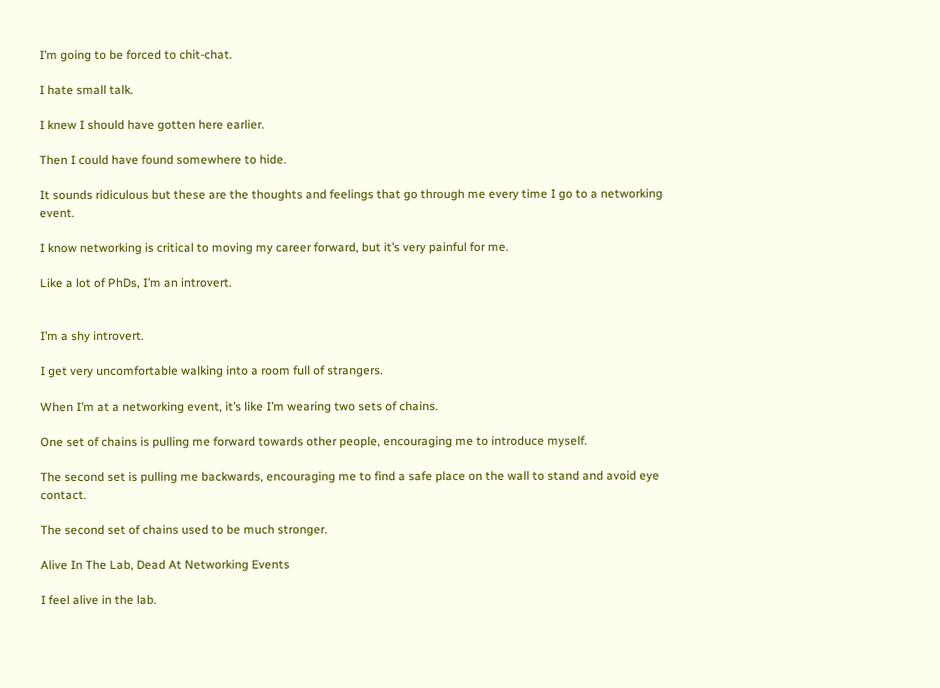I’m going to be forced to chit-chat.

I hate small talk.

I knew I should have gotten here earlier.

Then I could have found somewhere to hide.

It sounds ridiculous but these are the thoughts and feelings that go through me every time I go to a networking event.

I know networking is critical to moving my career forward, but it’s very painful for me.

Like a lot of PhDs, I’m an introvert.


I’m a shy introvert.

I get very uncomfortable walking into a room full of strangers.

When I’m at a networking event, it’s like I’m wearing two sets of chains.

One set of chains is pulling me forward towards other people, encouraging me to introduce myself.

The second set is pulling me backwards, encouraging me to find a safe place on the wall to stand and avoid eye contact.

The second set of chains used to be much stronger.

Alive In The Lab, Dead At Networking Events

I feel alive in the lab.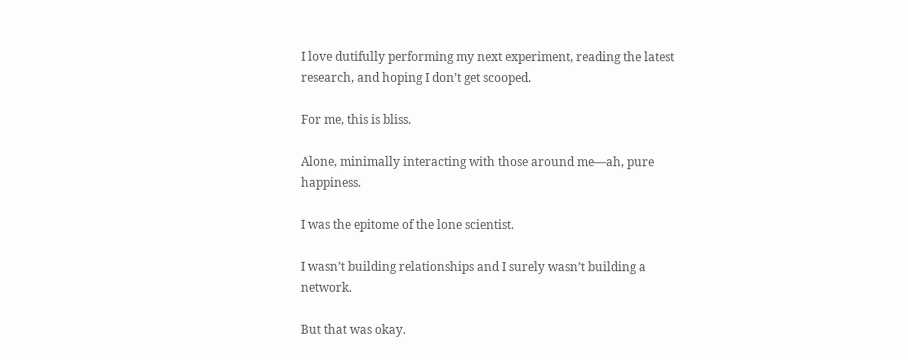I love dutifully performing my next experiment, reading the latest research, and hoping I don’t get scooped.

For me, this is bliss.

Alone, minimally interacting with those around me—ah, pure happiness.

I was the epitome of the lone scientist.

I wasn’t building relationships and I surely wasn’t building a network.

But that was okay.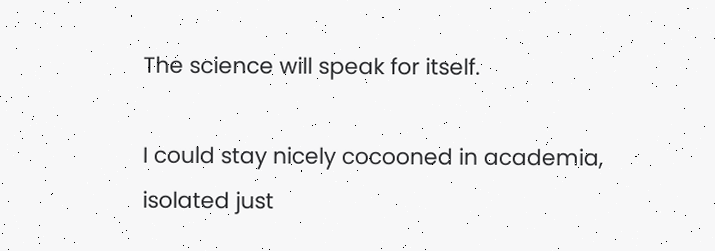The science will speak for itself.

I could stay nicely cocooned in academia, isolated just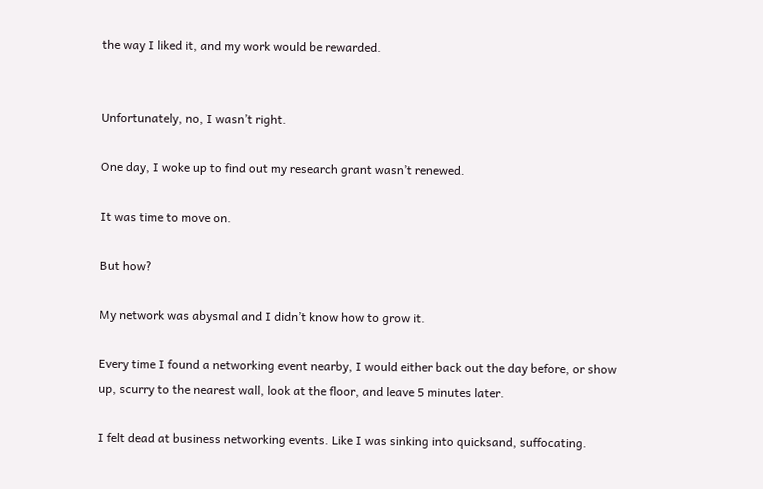the way I liked it, and my work would be rewarded.


Unfortunately, no, I wasn’t right.

One day, I woke up to find out my research grant wasn’t renewed.

It was time to move on.

But how?

My network was abysmal and I didn’t know how to grow it.

Every time I found a networking event nearby, I would either back out the day before, or show up, scurry to the nearest wall, look at the floor, and leave 5 minutes later.

I felt dead at business networking events. Like I was sinking into quicksand, suffocating.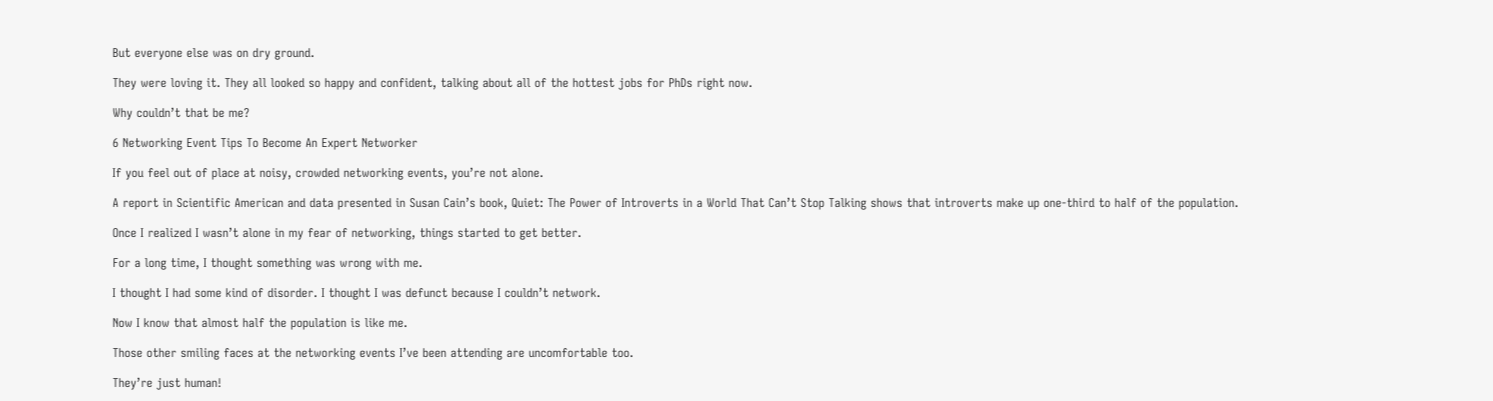But everyone else was on dry ground.

They were loving it. They all looked so happy and confident, talking about all of the hottest jobs for PhDs right now.

Why couldn’t that be me?

6 Networking Event Tips To Become An Expert Networker

If you feel out of place at noisy, crowded networking events, you’re not alone.

A report in Scientific American and data presented in Susan Cain’s book, Quiet: The Power of Introverts in a World That Can’t Stop Talking shows that introverts make up one-third to half of the population.

Once I realized I wasn’t alone in my fear of networking, things started to get better.

For a long time, I thought something was wrong with me.

I thought I had some kind of disorder. I thought I was defunct because I couldn’t network.

Now I know that almost half the population is like me.

Those other smiling faces at the networking events I’ve been attending are uncomfortable too.

They’re just human!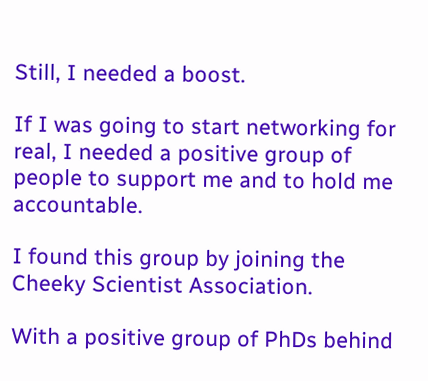Still, I needed a boost.

If I was going to start networking for real, I needed a positive group of people to support me and to hold me accountable.

I found this group by joining the Cheeky Scientist Association.

With a positive group of PhDs behind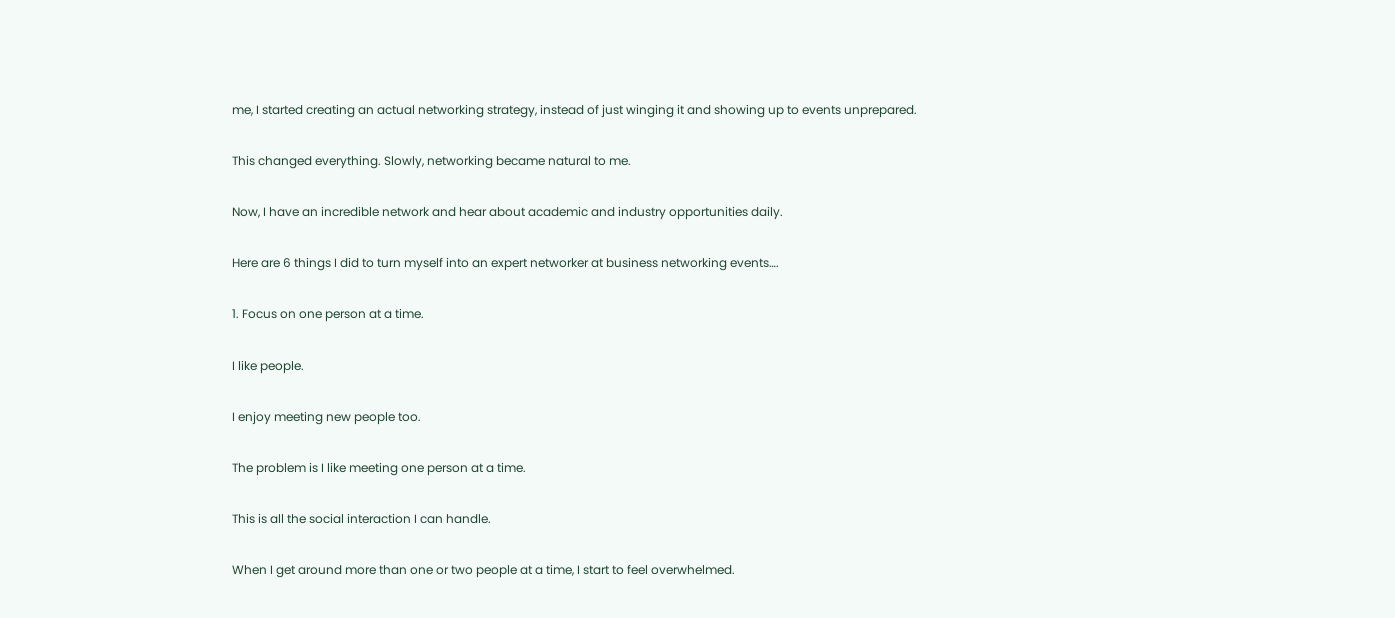me, I started creating an actual networking strategy, instead of just winging it and showing up to events unprepared.

This changed everything. Slowly, networking became natural to me.

Now, I have an incredible network and hear about academic and industry opportunities daily.

Here are 6 things I did to turn myself into an expert networker at business networking events….

1. Focus on one person at a time.

I like people.

I enjoy meeting new people too.

The problem is I like meeting one person at a time.

This is all the social interaction I can handle.

When I get around more than one or two people at a time, I start to feel overwhelmed.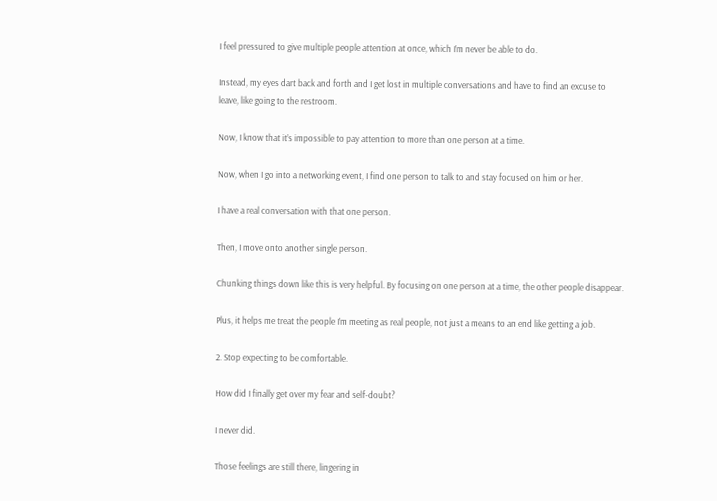I feel pressured to give multiple people attention at once, which I’m never be able to do.

Instead, my eyes dart back and forth and I get lost in multiple conversations and have to find an excuse to leave, like going to the restroom.

Now, I know that it’s impossible to pay attention to more than one person at a time.

Now, when I go into a networking event, I find one person to talk to and stay focused on him or her.

I have a real conversation with that one person.

Then, I move onto another single person.

Chunking things down like this is very helpful. By focusing on one person at a time, the other people disappear.

Plus, it helps me treat the people I’m meeting as real people, not just a means to an end like getting a job.

2. Stop expecting to be comfortable.

How did I finally get over my fear and self-doubt?

I never did.

Those feelings are still there, lingering in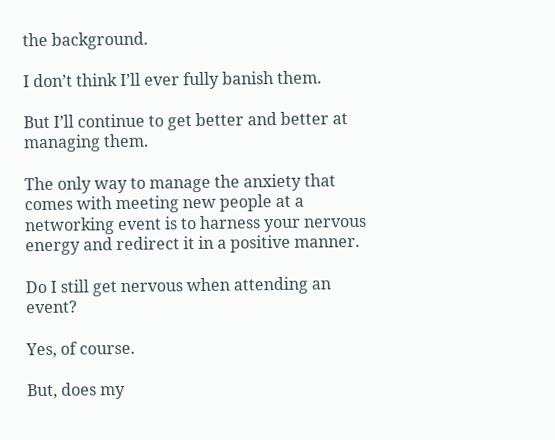the background.

I don’t think I’ll ever fully banish them.

But I’ll continue to get better and better at managing them.

The only way to manage the anxiety that comes with meeting new people at a networking event is to harness your nervous energy and redirect it in a positive manner.

Do I still get nervous when attending an event?

Yes, of course.

But, does my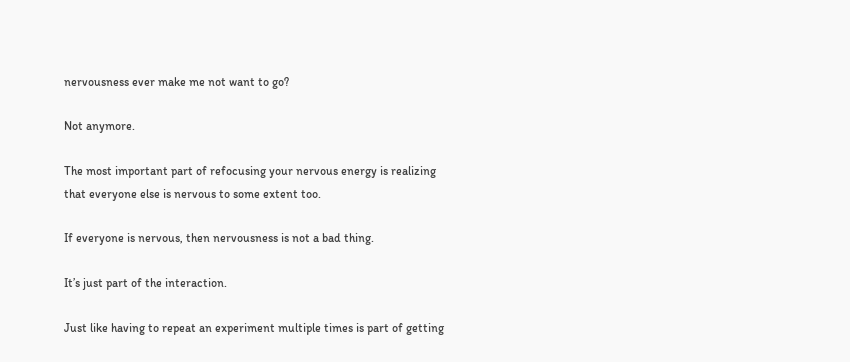nervousness ever make me not want to go?

Not anymore.

The most important part of refocusing your nervous energy is realizing that everyone else is nervous to some extent too.

If everyone is nervous, then nervousness is not a bad thing.

It’s just part of the interaction.

Just like having to repeat an experiment multiple times is part of getting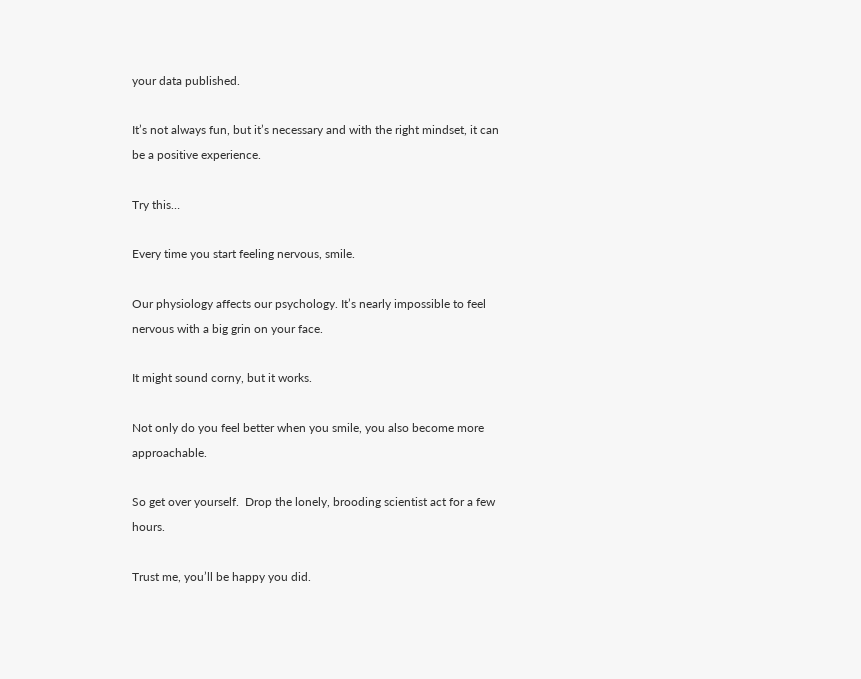your data published.

It’s not always fun, but it’s necessary and with the right mindset, it can be a positive experience.

Try this…

Every time you start feeling nervous, smile.

Our physiology affects our psychology. It’s nearly impossible to feel nervous with a big grin on your face.

It might sound corny, but it works.

Not only do you feel better when you smile, you also become more approachable.

So get over yourself.  Drop the lonely, brooding scientist act for a few hours.

Trust me, you’ll be happy you did.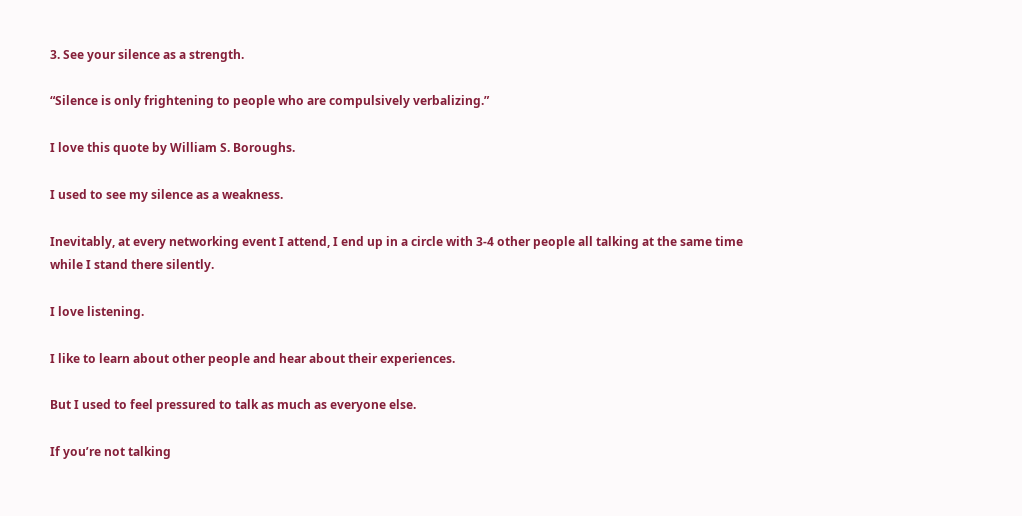3. See your silence as a strength.

“Silence is only frightening to people who are compulsively verbalizing.”

I love this quote by William S. Boroughs.

I used to see my silence as a weakness.

Inevitably, at every networking event I attend, I end up in a circle with 3-4 other people all talking at the same time while I stand there silently.

I love listening.

I like to learn about other people and hear about their experiences.

But I used to feel pressured to talk as much as everyone else.

If you’re not talking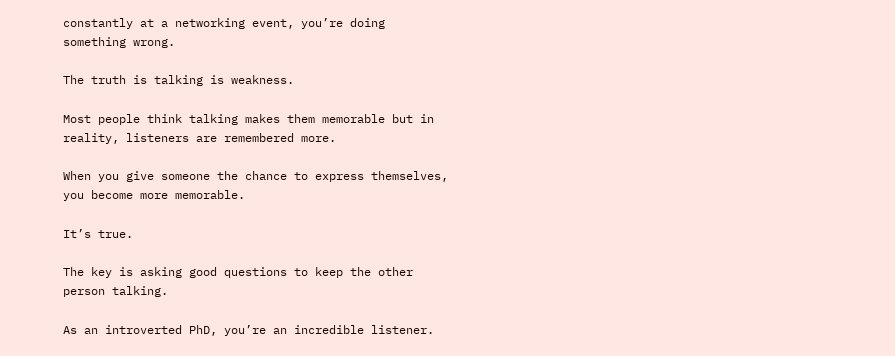constantly at a networking event, you’re doing something wrong.

The truth is talking is weakness.

Most people think talking makes them memorable but in reality, listeners are remembered more.

When you give someone the chance to express themselves, you become more memorable.

It’s true.

The key is asking good questions to keep the other person talking.

As an introverted PhD, you’re an incredible listener.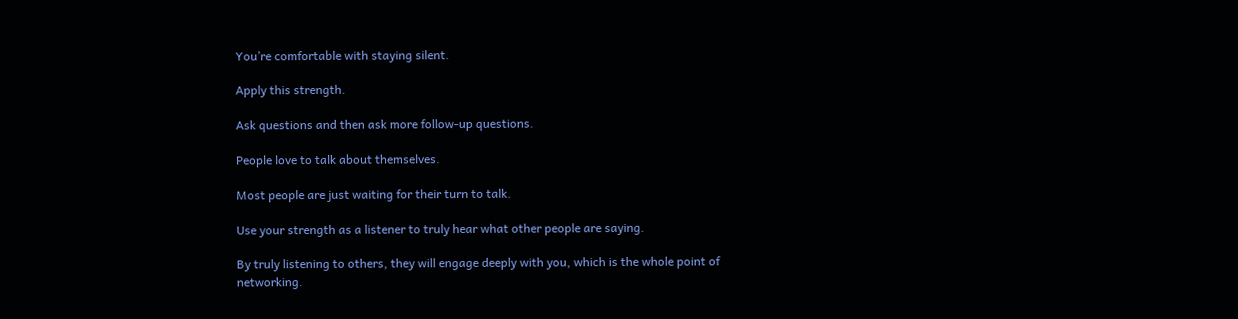You’re comfortable with staying silent.

Apply this strength.

Ask questions and then ask more follow-up questions.

People love to talk about themselves.

Most people are just waiting for their turn to talk.

Use your strength as a listener to truly hear what other people are saying.

By truly listening to others, they will engage deeply with you, which is the whole point of networking.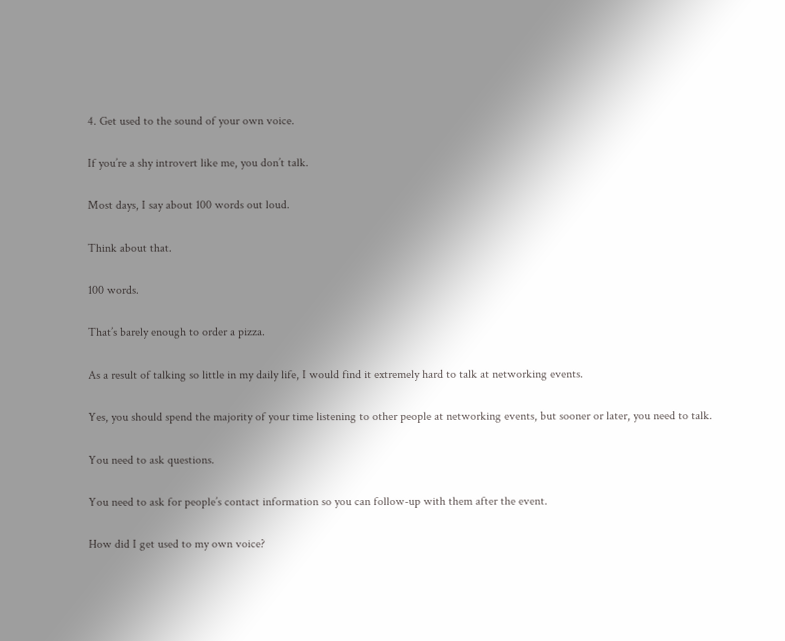4. Get used to the sound of your own voice.

If you’re a shy introvert like me, you don’t talk.

Most days, I say about 100 words out loud.

Think about that.

100 words.

That’s barely enough to order a pizza.

As a result of talking so little in my daily life, I would find it extremely hard to talk at networking events.

Yes, you should spend the majority of your time listening to other people at networking events, but sooner or later, you need to talk.

You need to ask questions.

You need to ask for people’s contact information so you can follow-up with them after the event.

How did I get used to my own voice?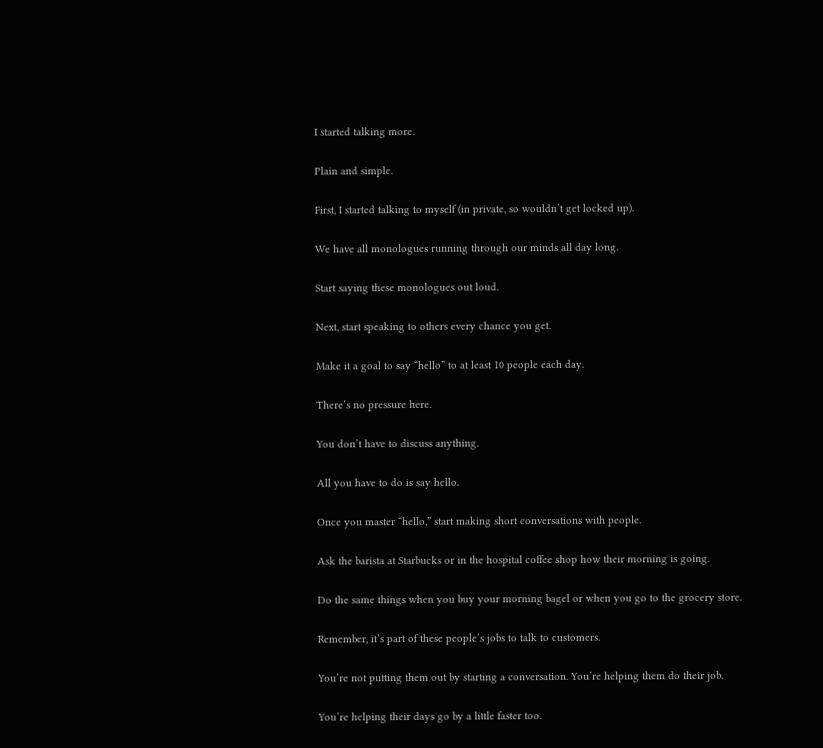I started talking more.

Plain and simple.

First, I started talking to myself (in private, so wouldn’t get locked up).

We have all monologues running through our minds all day long.

Start saying these monologues out loud.

Next, start speaking to others every chance you get.

Make it a goal to say “hello” to at least 10 people each day.

There’s no pressure here.

You don’t have to discuss anything.

All you have to do is say hello.

Once you master “hello,” start making short conversations with people.

Ask the barista at Starbucks or in the hospital coffee shop how their morning is going.

Do the same things when you buy your morning bagel or when you go to the grocery store.

Remember, it’s part of these people’s jobs to talk to customers.

You’re not putting them out by starting a conversation. You’re helping them do their job.

You’re helping their days go by a little faster too.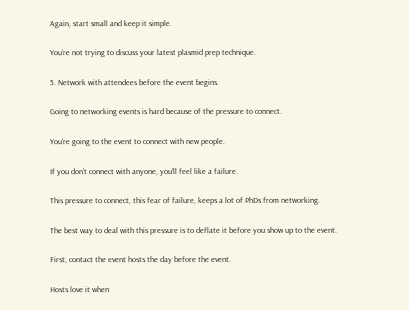Again, start small and keep it simple.

You’re not trying to discuss your latest plasmid prep technique.

5. Network with attendees before the event begins.

Going to networking events is hard because of the pressure to connect.

You’re going to the event to connect with new people.

If you don’t connect with anyone, you’ll feel like a failure.

This pressure to connect, this fear of failure, keeps a lot of PhDs from networking.

The best way to deal with this pressure is to deflate it before you show up to the event.

First, contact the event hosts the day before the event.

Hosts love it when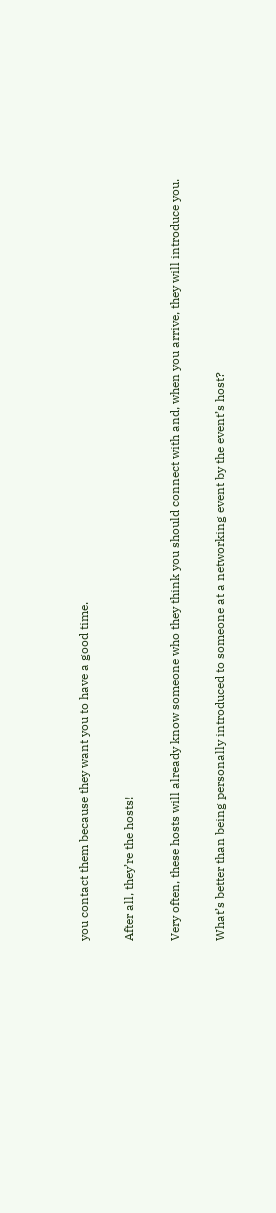you contact them because they want you to have a good time.

After all, they’re the hosts!

Very often, these hosts will already know someone who they think you should connect with and, when you arrive, they will introduce you.

What’s better than being personally introduced to someone at a networking event by the event’s host?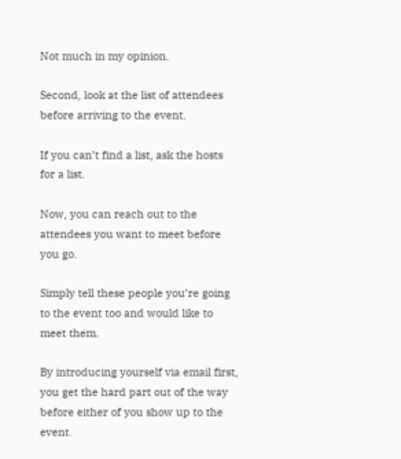Not much in my opinion.

Second, look at the list of attendees before arriving to the event.

If you can’t find a list, ask the hosts for a list.

Now, you can reach out to the attendees you want to meet before you go.

Simply tell these people you’re going to the event too and would like to meet them.

By introducing yourself via email first, you get the hard part out of the way before either of you show up to the event.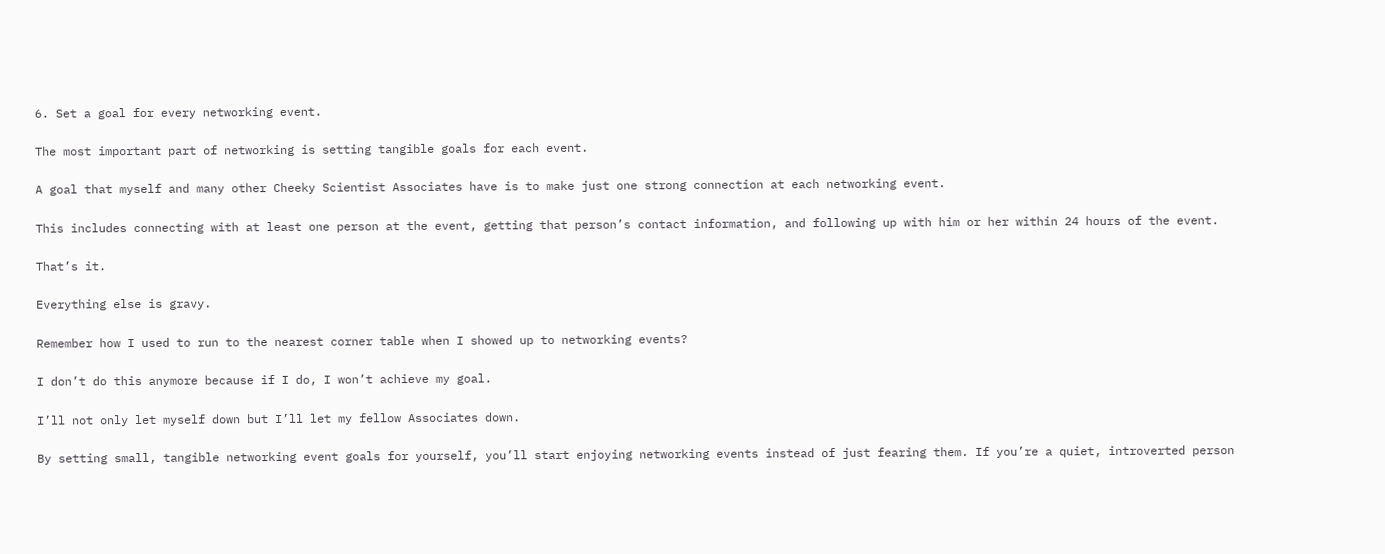6. Set a goal for every networking event.

The most important part of networking is setting tangible goals for each event.

A goal that myself and many other Cheeky Scientist Associates have is to make just one strong connection at each networking event.

This includes connecting with at least one person at the event, getting that person’s contact information, and following up with him or her within 24 hours of the event.

That’s it.

Everything else is gravy.

Remember how I used to run to the nearest corner table when I showed up to networking events?

I don’t do this anymore because if I do, I won’t achieve my goal.

I’ll not only let myself down but I’ll let my fellow Associates down.

By setting small, tangible networking event goals for yourself, you’ll start enjoying networking events instead of just fearing them. If you’re a quiet, introverted person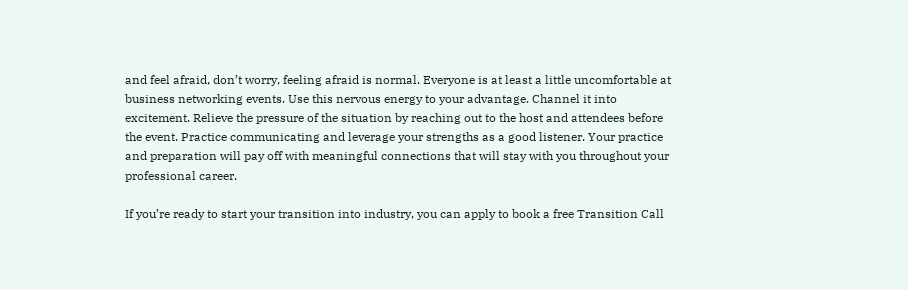and feel afraid, don’t worry, feeling afraid is normal. Everyone is at least a little uncomfortable at business networking events. Use this nervous energy to your advantage. Channel it into excitement. Relieve the pressure of the situation by reaching out to the host and attendees before the event. Practice communicating and leverage your strengths as a good listener. Your practice and preparation will pay off with meaningful connections that will stay with you throughout your professional career.

If you’re ready to start your transition into industry, you can apply to book a free Transition Call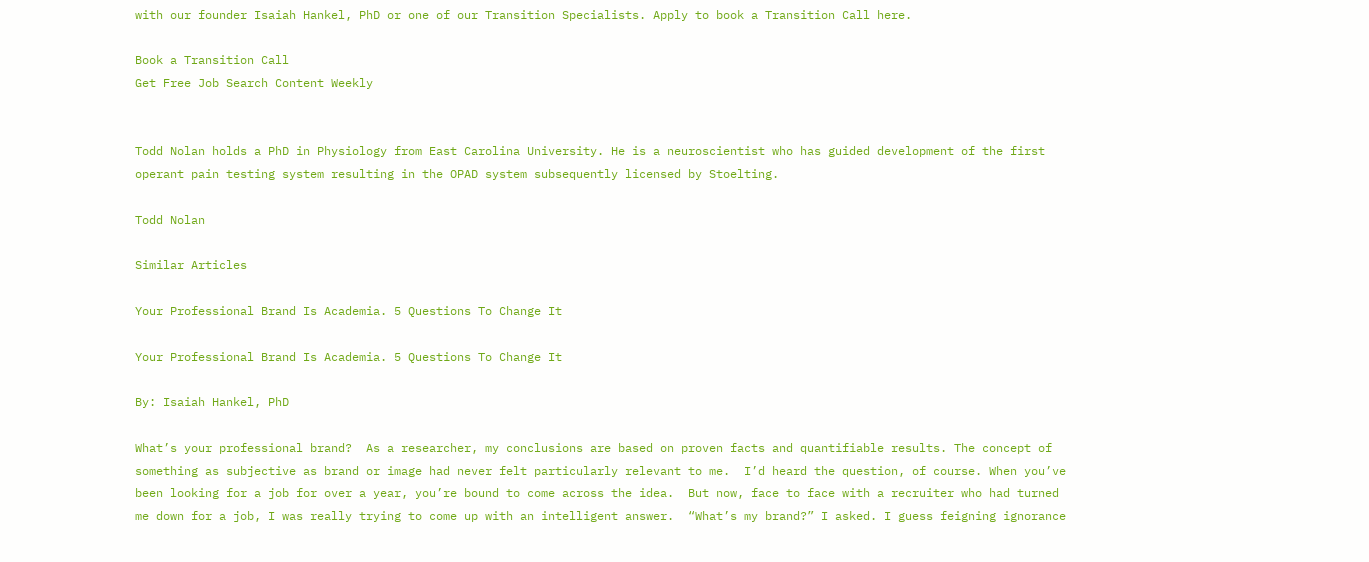with our founder Isaiah Hankel, PhD or one of our Transition Specialists. Apply to book a Transition Call here.

Book a Transition Call
Get Free Job Search Content Weekly


Todd Nolan holds a PhD in Physiology from East Carolina University. He is a neuroscientist who has guided development of the first operant pain testing system resulting in the OPAD system subsequently licensed by Stoelting.

Todd Nolan

Similar Articles

Your Professional Brand Is Academia. 5 Questions To Change It

Your Professional Brand Is Academia. 5 Questions To Change It

By: Isaiah Hankel, PhD

What’s your professional brand?  As a researcher, my conclusions are based on proven facts and quantifiable results. The concept of something as subjective as brand or image had never felt particularly relevant to me.  I’d heard the question, of course. When you’ve been looking for a job for over a year, you’re bound to come across the idea.  But now, face to face with a recruiter who had turned me down for a job, I was really trying to come up with an intelligent answer.  “What’s my brand?” I asked. I guess feigning ignorance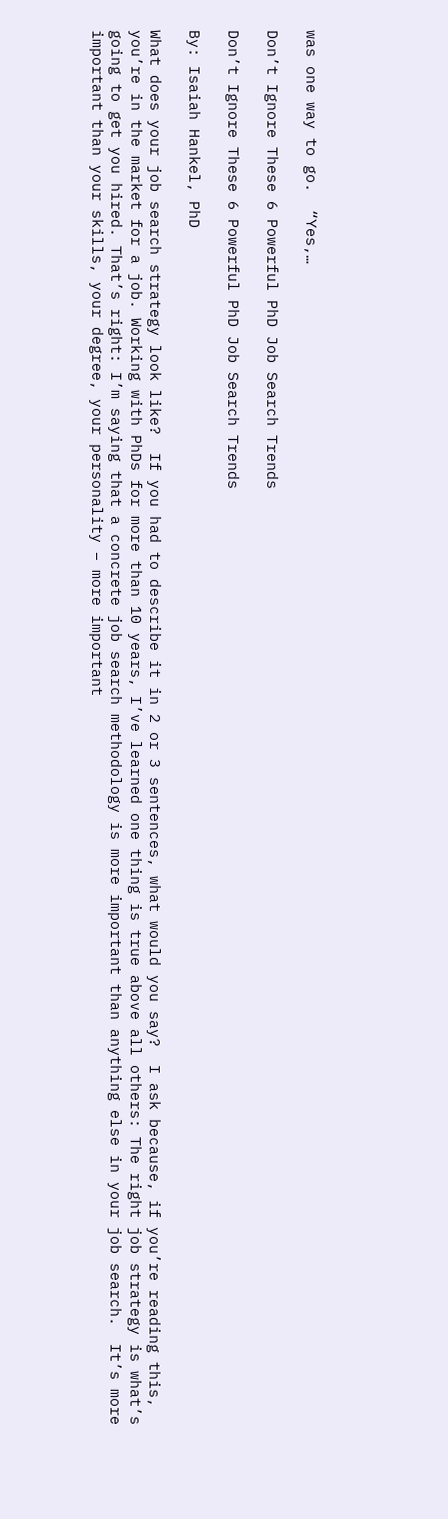was one way to go.  “Yes,…

Don’t Ignore These 6 Powerful PhD Job Search Trends

Don’t Ignore These 6 Powerful PhD Job Search Trends

By: Isaiah Hankel, PhD

What does your job search strategy look like?  If you had to describe it in 2 or 3 sentences, what would you say?  I ask because, if you’re reading this, you’re in the market for a job. Working with PhDs for more than 10 years, I’ve learned one thing is true above all others: The right job strategy is what’s going to get you hired. That’s right: I’m saying that a concrete job search methodology is more important than anything else in your job search.  It’s more important than your skills, your degree, your personality – more important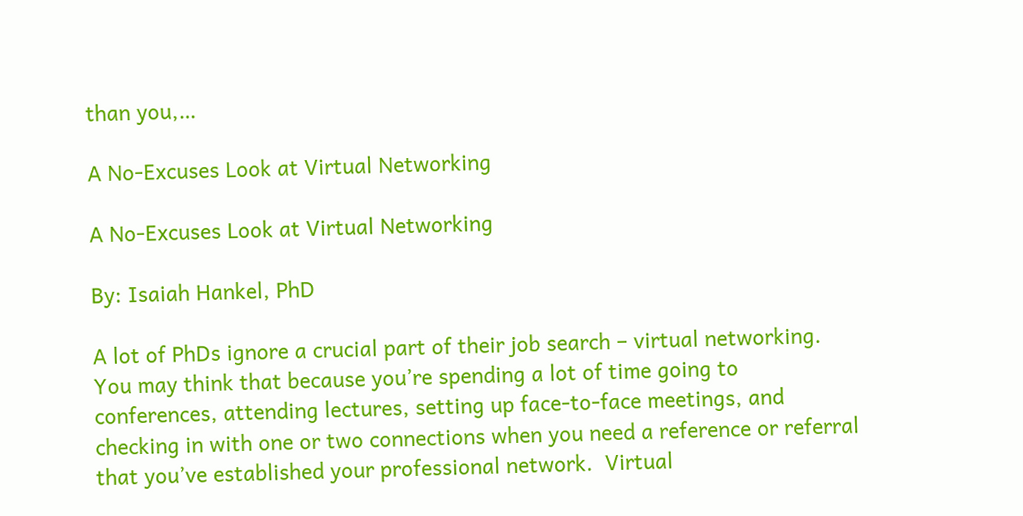than you,…

A No-Excuses Look at Virtual Networking

A No-Excuses Look at Virtual Networking

By: Isaiah Hankel, PhD

A lot of PhDs ignore a crucial part of their job search – virtual networking. You may think that because you’re spending a lot of time going to conferences, attending lectures, setting up face-to-face meetings, and checking in with one or two connections when you need a reference or referral that you’ve established your professional network.  Virtual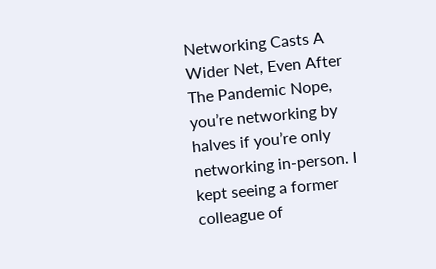Networking Casts A Wider Net, Even After The Pandemic Nope, you’re networking by halves if you’re only networking in-person. I kept seeing a former colleague of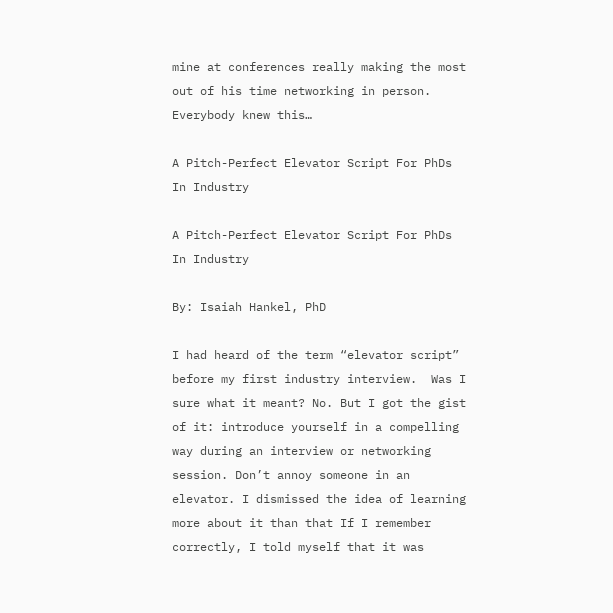mine at conferences really making the most out of his time networking in person. Everybody knew this…

A Pitch-Perfect Elevator Script For PhDs In Industry

A Pitch-Perfect Elevator Script For PhDs In Industry

By: Isaiah Hankel, PhD

I had heard of the term “elevator script” before my first industry interview.  Was I sure what it meant? No. But I got the gist of it: introduce yourself in a compelling way during an interview or networking session. Don’t annoy someone in an elevator. I dismissed the idea of learning more about it than that If I remember correctly, I told myself that it was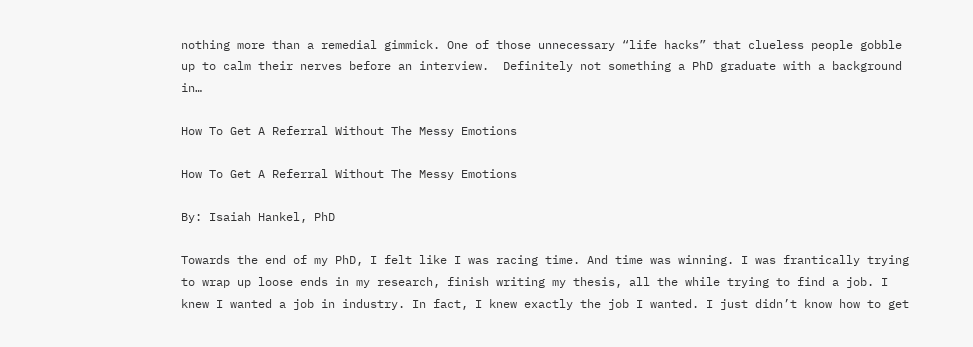nothing more than a remedial gimmick. One of those unnecessary “life hacks” that clueless people gobble up to calm their nerves before an interview.  Definitely not something a PhD graduate with a background in…

How To Get A Referral Without The Messy Emotions

How To Get A Referral Without The Messy Emotions

By: Isaiah Hankel, PhD

Towards the end of my PhD, I felt like I was racing time. And time was winning. I was frantically trying to wrap up loose ends in my research, finish writing my thesis, all the while trying to find a job. I knew I wanted a job in industry. In fact, I knew exactly the job I wanted. I just didn’t know how to get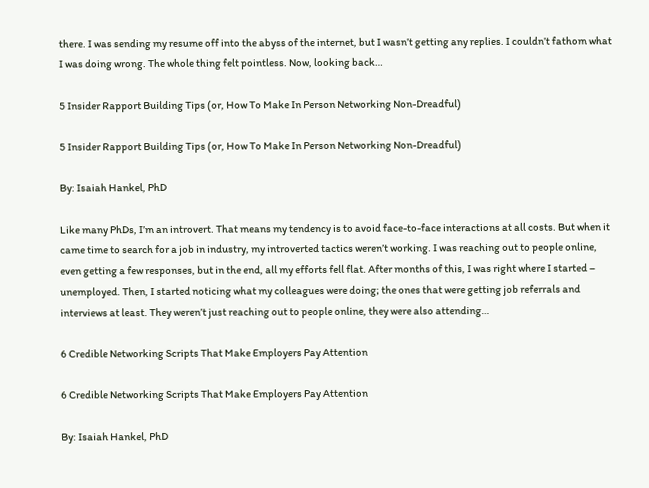there. I was sending my resume off into the abyss of the internet, but I wasn’t getting any replies. I couldn’t fathom what I was doing wrong. The whole thing felt pointless. Now, looking back…

5 Insider Rapport Building Tips (or, How To Make In Person Networking Non-Dreadful)

5 Insider Rapport Building Tips (or, How To Make In Person Networking Non-Dreadful)

By: Isaiah Hankel, PhD

Like many PhDs, I’m an introvert. That means my tendency is to avoid face-to-face interactions at all costs. But when it came time to search for a job in industry, my introverted tactics weren’t working. I was reaching out to people online, even getting a few responses, but in the end, all my efforts fell flat. After months of this, I was right where I started – unemployed. Then, I started noticing what my colleagues were doing; the ones that were getting job referrals and interviews at least. They weren’t just reaching out to people online, they were also attending…

6 Credible Networking Scripts That Make Employers Pay Attention

6 Credible Networking Scripts That Make Employers Pay Attention

By: Isaiah Hankel, PhD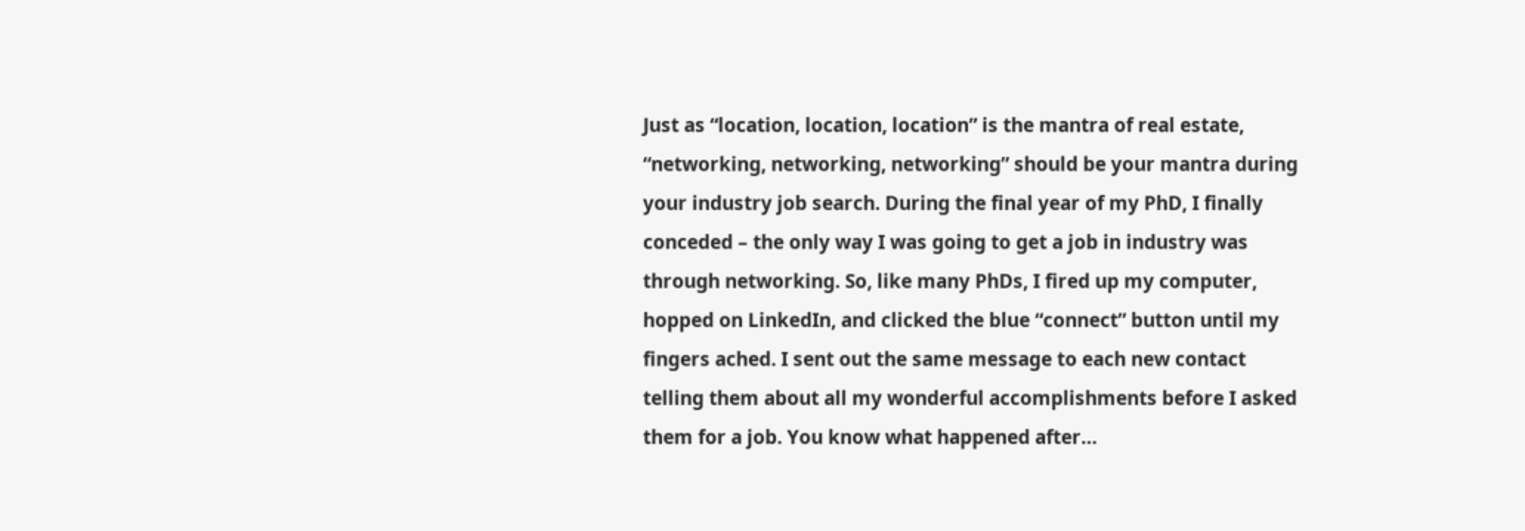Just as “location, location, location” is the mantra of real estate, “networking, networking, networking” should be your mantra during your industry job search. During the final year of my PhD, I finally conceded – the only way I was going to get a job in industry was through networking. So, like many PhDs, I fired up my computer, hopped on LinkedIn, and clicked the blue “connect” button until my fingers ached. I sent out the same message to each new contact telling them about all my wonderful accomplishments before I asked them for a job. You know what happened after…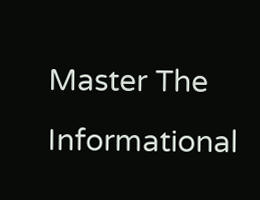Master The Informational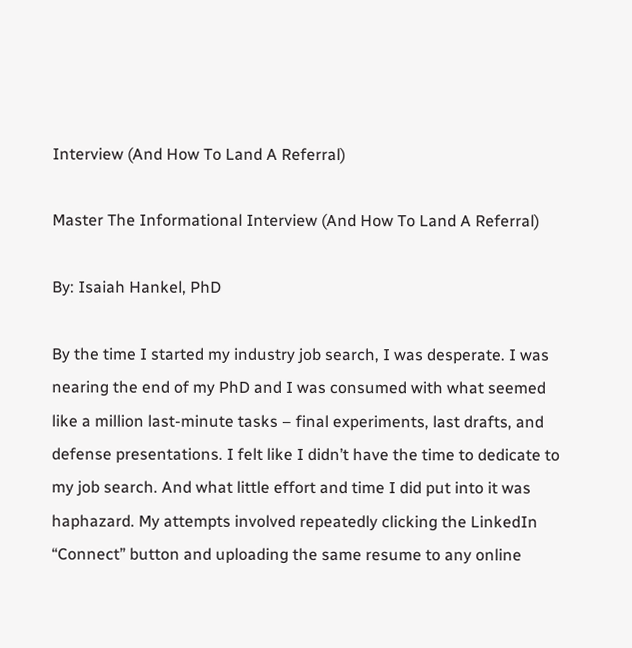Interview (And How To Land A Referral)

Master The Informational Interview (And How To Land A Referral)

By: Isaiah Hankel, PhD

By the time I started my industry job search, I was desperate. I was nearing the end of my PhD and I was consumed with what seemed like a million last-minute tasks – final experiments, last drafts, and defense presentations. I felt like I didn’t have the time to dedicate to my job search. And what little effort and time I did put into it was haphazard. My attempts involved repeatedly clicking the LinkedIn “Connect” button and uploading the same resume to any online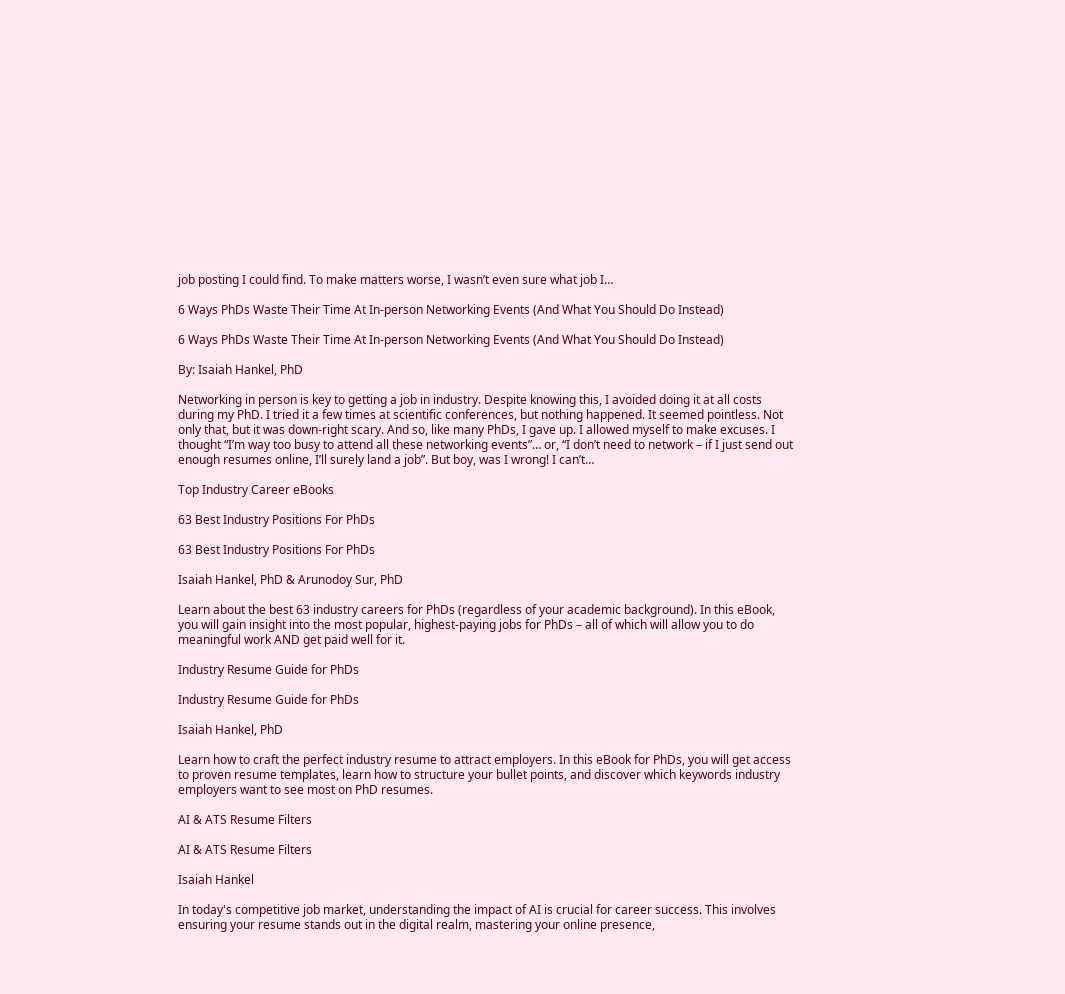job posting I could find. To make matters worse, I wasn’t even sure what job I…

6 Ways PhDs Waste Their Time At In-person Networking Events (And What You Should Do Instead)

6 Ways PhDs Waste Their Time At In-person Networking Events (And What You Should Do Instead)

By: Isaiah Hankel, PhD

Networking in person is key to getting a job in industry. Despite knowing this, I avoided doing it at all costs during my PhD. I tried it a few times at scientific conferences, but nothing happened. It seemed pointless. Not only that, but it was down-right scary. And so, like many PhDs, I gave up. I allowed myself to make excuses. I thought “I’m way too busy to attend all these networking events”… or, “I don’t need to network – if I just send out enough resumes online, I’ll surely land a job”. But boy, was I wrong! I can’t…

Top Industry Career eBooks

63 Best Industry Positions For PhDs

63 Best Industry Positions For PhDs

Isaiah Hankel, PhD & Arunodoy Sur, PhD

Learn about the best 63 industry careers for PhDs (regardless of your academic background). In this eBook, you will gain insight into the most popular, highest-paying jobs for PhDs – all of which will allow you to do meaningful work AND get paid well for it.

Industry Resume Guide for PhDs

Industry Resume Guide for PhDs

Isaiah Hankel, PhD

Learn how to craft the perfect industry resume to attract employers. In this eBook for PhDs, you will get access to proven resume templates, learn how to structure your bullet points, and discover which keywords industry employers want to see most on PhD resumes.

AI & ATS Resume Filters

AI & ATS Resume Filters

Isaiah Hankel

In today's competitive job market, understanding the impact of AI is crucial for career success. This involves ensuring your resume stands out in the digital realm, mastering your online presence,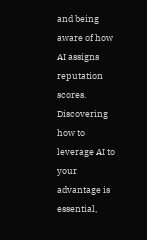and being aware of how AI assigns reputation scores. Discovering how to leverage AI to your advantage is essential,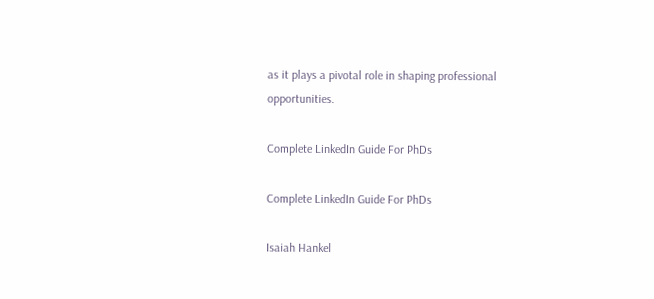as it plays a pivotal role in shaping professional opportunities.

Complete LinkedIn Guide For PhDs

Complete LinkedIn Guide For PhDs

Isaiah Hankel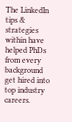The LinkedIn tips & strategies within have helped PhDs from every background get hired into top industry careers.